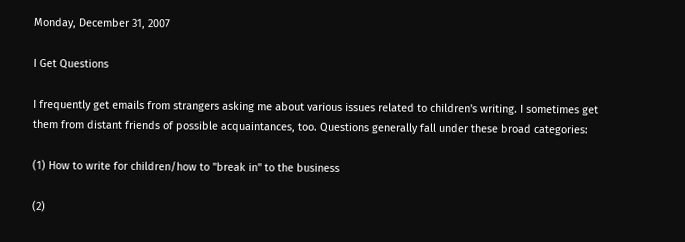Monday, December 31, 2007

I Get Questions

I frequently get emails from strangers asking me about various issues related to children's writing. I sometimes get them from distant friends of possible acquaintances, too. Questions generally fall under these broad categories:

(1) How to write for children/how to "break in" to the business

(2)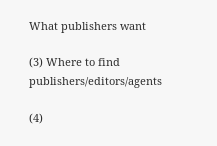What publishers want

(3) Where to find publishers/editors/agents

(4)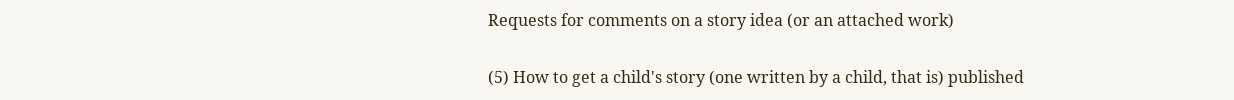Requests for comments on a story idea (or an attached work)

(5) How to get a child's story (one written by a child, that is) published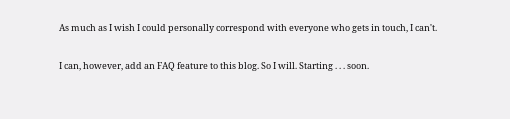As much as I wish I could personally correspond with everyone who gets in touch, I can't.

I can, however, add an FAQ feature to this blog. So I will. Starting . . . soon.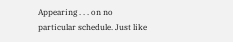Appearing . . . on no particular schedule. Just like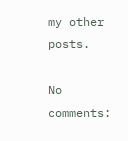my other posts.

No comments: